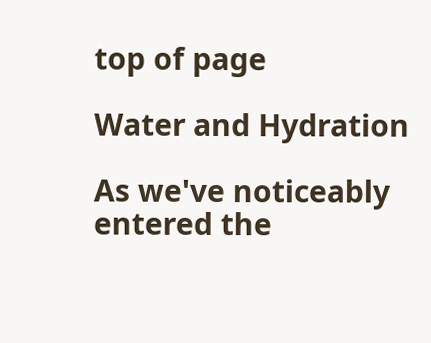top of page

Water and Hydration

As we've noticeably entered the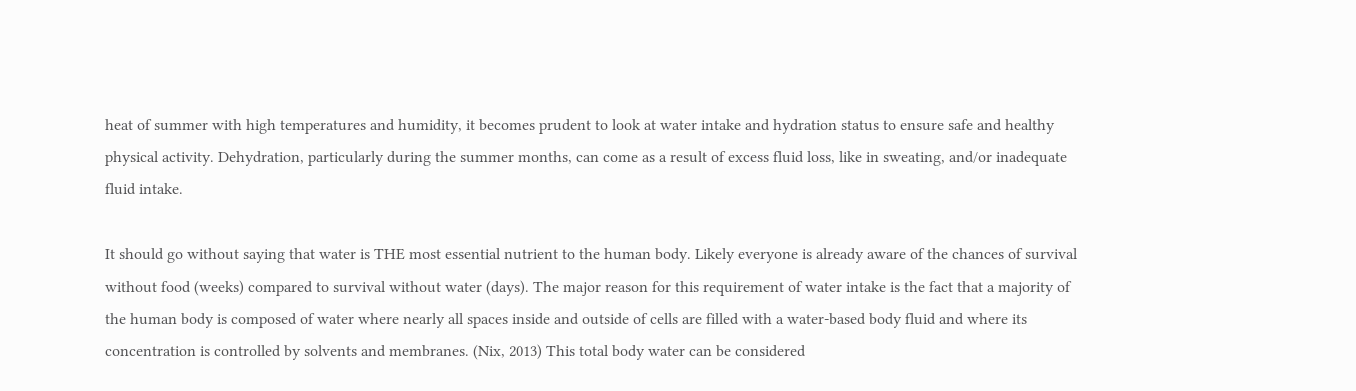heat of summer with high temperatures and humidity, it becomes prudent to look at water intake and hydration status to ensure safe and healthy physical activity. Dehydration, particularly during the summer months, can come as a result of excess fluid loss, like in sweating, and/or inadequate fluid intake.

It should go without saying that water is THE most essential nutrient to the human body. Likely everyone is already aware of the chances of survival without food (weeks) compared to survival without water (days). The major reason for this requirement of water intake is the fact that a majority of the human body is composed of water where nearly all spaces inside and outside of cells are filled with a water-based body fluid and where its concentration is controlled by solvents and membranes. (Nix, 2013) This total body water can be considered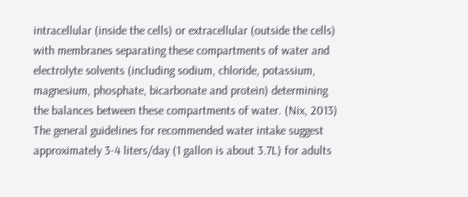intracellular (inside the cells) or extracellular (outside the cells) with membranes separating these compartments of water and electrolyte solvents (including sodium, chloride, potassium, magnesium, phosphate, bicarbonate and protein) determining the balances between these compartments of water. (Nix, 2013) The general guidelines for recommended water intake suggest approximately 3-4 liters/day (1 gallon is about 3.7L) for adults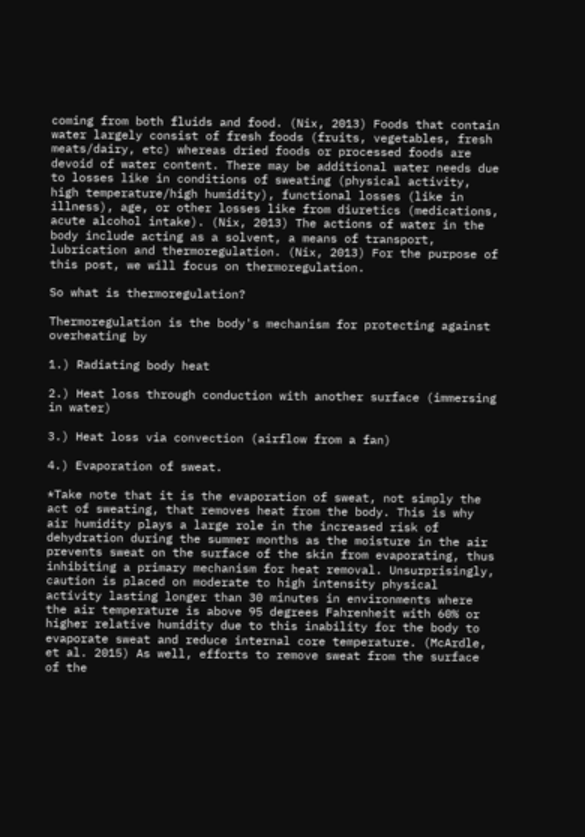coming from both fluids and food. (Nix, 2013) Foods that contain water largely consist of fresh foods (fruits, vegetables, fresh meats/dairy, etc) whereas dried foods or processed foods are devoid of water content. There may be additional water needs due to losses like in conditions of sweating (physical activity, high temperature/high humidity), functional losses (like in illness), age, or other losses like from diuretics (medications, acute alcohol intake). (Nix, 2013) The actions of water in the body include acting as a solvent, a means of transport, lubrication and thermoregulation. (Nix, 2013) For the purpose of this post, we will focus on thermoregulation.

So what is thermoregulation?

Thermoregulation is the body's mechanism for protecting against overheating by

1.) Radiating body heat

2.) Heat loss through conduction with another surface (immersing in water)

3.) Heat loss via convection (airflow from a fan)

4.) Evaporation of sweat.

*Take note that it is the evaporation of sweat, not simply the act of sweating, that removes heat from the body. This is why air humidity plays a large role in the increased risk of dehydration during the summer months as the moisture in the air prevents sweat on the surface of the skin from evaporating, thus inhibiting a primary mechanism for heat removal. Unsurprisingly, caution is placed on moderate to high intensity physical activity lasting longer than 30 minutes in environments where the air temperature is above 95 degrees Fahrenheit with 60% or higher relative humidity due to this inability for the body to evaporate sweat and reduce internal core temperature. (McArdle, et al. 2015) As well, efforts to remove sweat from the surface of the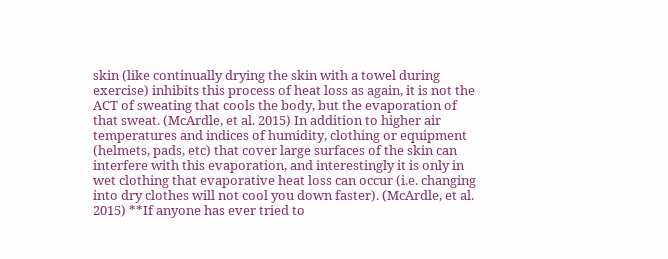skin (like continually drying the skin with a towel during exercise) inhibits this process of heat loss as again, it is not the ACT of sweating that cools the body, but the evaporation of that sweat. (McArdle, et al. 2015) In addition to higher air temperatures and indices of humidity, clothing or equipment (helmets, pads, etc) that cover large surfaces of the skin can interfere with this evaporation, and interestingly it is only in wet clothing that evaporative heat loss can occur (i.e. changing into dry clothes will not cool you down faster). (McArdle, et al. 2015) **If anyone has ever tried to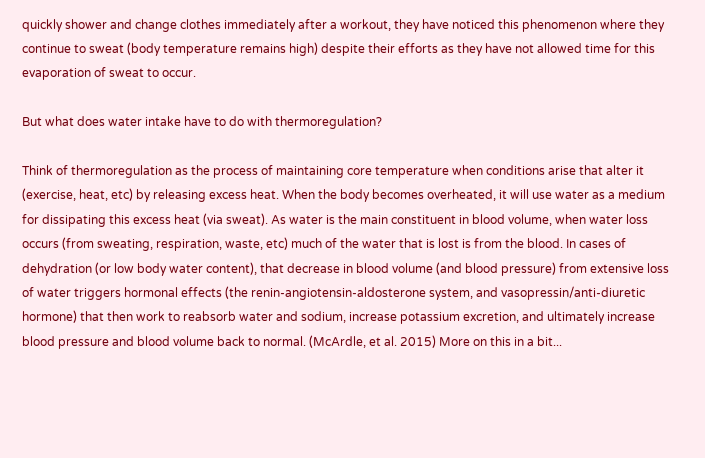quickly shower and change clothes immediately after a workout, they have noticed this phenomenon where they continue to sweat (body temperature remains high) despite their efforts as they have not allowed time for this evaporation of sweat to occur.

But what does water intake have to do with thermoregulation?

Think of thermoregulation as the process of maintaining core temperature when conditions arise that alter it (exercise, heat, etc) by releasing excess heat. When the body becomes overheated, it will use water as a medium for dissipating this excess heat (via sweat). As water is the main constituent in blood volume, when water loss occurs (from sweating, respiration, waste, etc) much of the water that is lost is from the blood. In cases of dehydration (or low body water content), that decrease in blood volume (and blood pressure) from extensive loss of water triggers hormonal effects (the renin-angiotensin-aldosterone system, and vasopressin/anti-diuretic hormone) that then work to reabsorb water and sodium, increase potassium excretion, and ultimately increase blood pressure and blood volume back to normal. (McArdle, et al. 2015) More on this in a bit...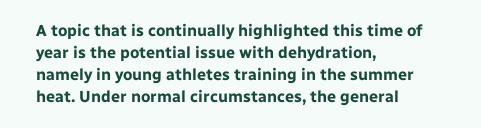A topic that is continually highlighted this time of year is the potential issue with dehydration, namely in young athletes training in the summer heat. Under normal circumstances, the general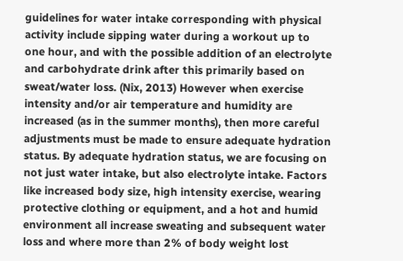guidelines for water intake corresponding with physical activity include sipping water during a workout up to one hour, and with the possible addition of an electrolyte and carbohydrate drink after this primarily based on sweat/water loss. (Nix, 2013) However when exercise intensity and/or air temperature and humidity are increased (as in the summer months), then more careful adjustments must be made to ensure adequate hydration status. By adequate hydration status, we are focusing on not just water intake, but also electrolyte intake. Factors like increased body size, high intensity exercise, wearing protective clothing or equipment, and a hot and humid environment all increase sweating and subsequent water loss and where more than 2% of body weight lost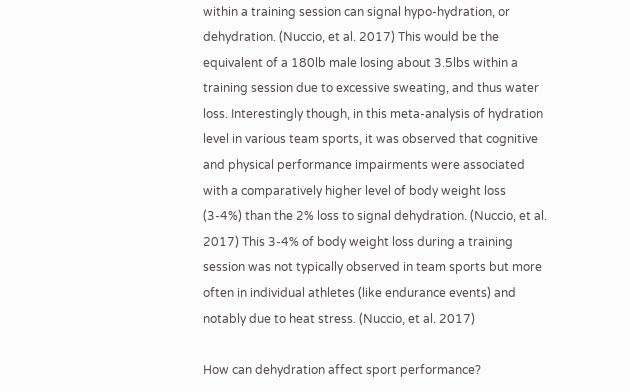within a training session can signal hypo-hydration, or dehydration. (Nuccio, et al. 2017) This would be the equivalent of a 180lb male losing about 3.5lbs within a training session due to excessive sweating, and thus water loss. Interestingly though, in this meta-analysis of hydration level in various team sports, it was observed that cognitive and physical performance impairments were associated with a comparatively higher level of body weight loss (3-4%) than the 2% loss to signal dehydration. (Nuccio, et al. 2017) This 3-4% of body weight loss during a training session was not typically observed in team sports but more often in individual athletes (like endurance events) and notably due to heat stress. (Nuccio, et al. 2017)

How can dehydration affect sport performance?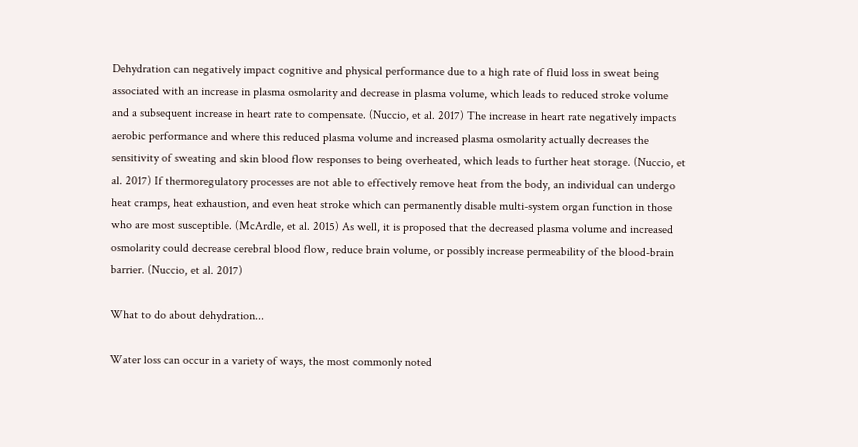Dehydration can negatively impact cognitive and physical performance due to a high rate of fluid loss in sweat being associated with an increase in plasma osmolarity and decrease in plasma volume, which leads to reduced stroke volume and a subsequent increase in heart rate to compensate. (Nuccio, et al. 2017) The increase in heart rate negatively impacts aerobic performance and where this reduced plasma volume and increased plasma osmolarity actually decreases the sensitivity of sweating and skin blood flow responses to being overheated, which leads to further heat storage. (Nuccio, et al. 2017) If thermoregulatory processes are not able to effectively remove heat from the body, an individual can undergo heat cramps, heat exhaustion, and even heat stroke which can permanently disable multi-system organ function in those who are most susceptible. (McArdle, et al. 2015) As well, it is proposed that the decreased plasma volume and increased osmolarity could decrease cerebral blood flow, reduce brain volume, or possibly increase permeability of the blood-brain barrier. (Nuccio, et al. 2017)

What to do about dehydration...

Water loss can occur in a variety of ways, the most commonly noted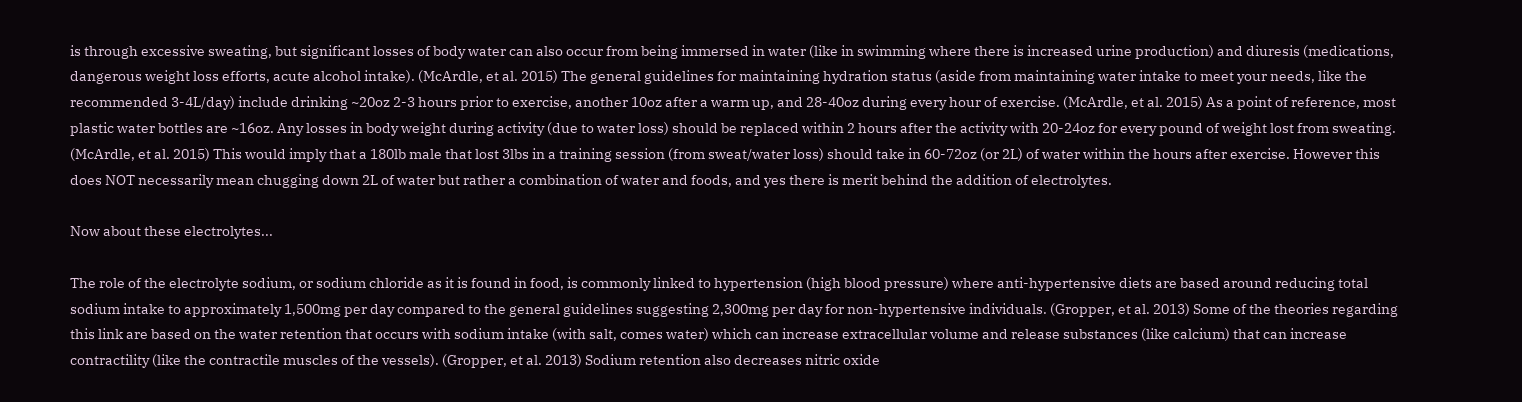is through excessive sweating, but significant losses of body water can also occur from being immersed in water (like in swimming where there is increased urine production) and diuresis (medications, dangerous weight loss efforts, acute alcohol intake). (McArdle, et al. 2015) The general guidelines for maintaining hydration status (aside from maintaining water intake to meet your needs, like the recommended 3-4L/day) include drinking ~20oz 2-3 hours prior to exercise, another 10oz after a warm up, and 28-40oz during every hour of exercise. (McArdle, et al. 2015) As a point of reference, most plastic water bottles are ~16oz. Any losses in body weight during activity (due to water loss) should be replaced within 2 hours after the activity with 20-24oz for every pound of weight lost from sweating. (McArdle, et al. 2015) This would imply that a 180lb male that lost 3lbs in a training session (from sweat/water loss) should take in 60-72oz (or 2L) of water within the hours after exercise. However this does NOT necessarily mean chugging down 2L of water but rather a combination of water and foods, and yes there is merit behind the addition of electrolytes.

Now about these electrolytes...

The role of the electrolyte sodium, or sodium chloride as it is found in food, is commonly linked to hypertension (high blood pressure) where anti-hypertensive diets are based around reducing total sodium intake to approximately 1,500mg per day compared to the general guidelines suggesting 2,300mg per day for non-hypertensive individuals. (Gropper, et al. 2013) Some of the theories regarding this link are based on the water retention that occurs with sodium intake (with salt, comes water) which can increase extracellular volume and release substances (like calcium) that can increase contractility (like the contractile muscles of the vessels). (Gropper, et al. 2013) Sodium retention also decreases nitric oxide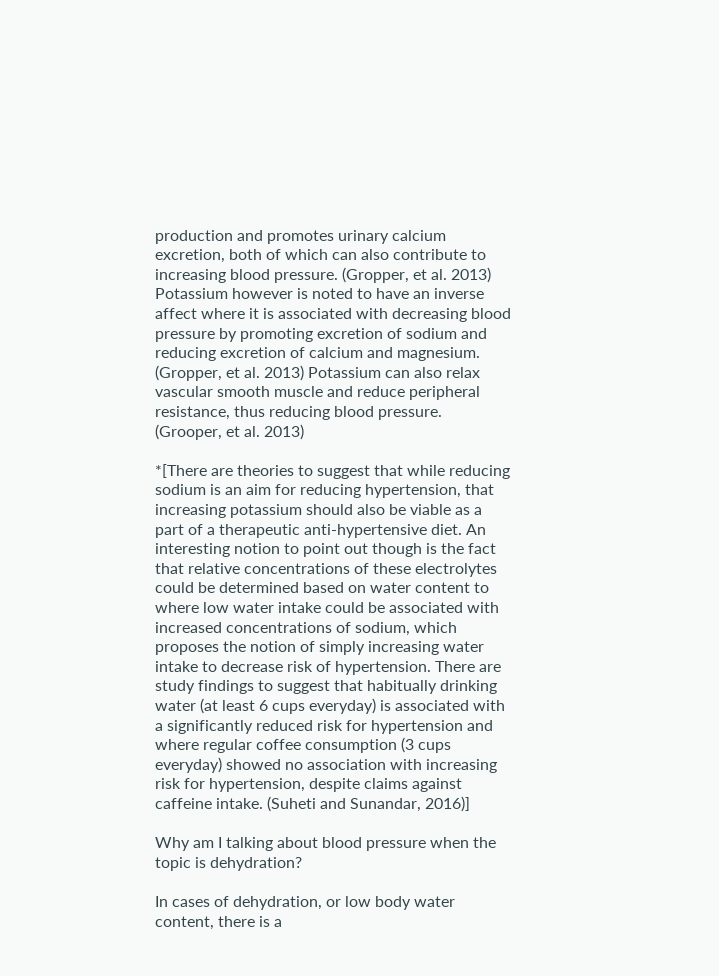production and promotes urinary calcium excretion, both of which can also contribute to increasing blood pressure. (Gropper, et al. 2013) Potassium however is noted to have an inverse affect where it is associated with decreasing blood pressure by promoting excretion of sodium and reducing excretion of calcium and magnesium. (Gropper, et al. 2013) Potassium can also relax vascular smooth muscle and reduce peripheral resistance, thus reducing blood pressure. (Grooper, et al. 2013)

*[There are theories to suggest that while reducing sodium is an aim for reducing hypertension, that increasing potassium should also be viable as a part of a therapeutic anti-hypertensive diet. An interesting notion to point out though is the fact that relative concentrations of these electrolytes could be determined based on water content to where low water intake could be associated with increased concentrations of sodium, which proposes the notion of simply increasing water intake to decrease risk of hypertension. There are study findings to suggest that habitually drinking water (at least 6 cups everyday) is associated with a significantly reduced risk for hypertension and where regular coffee consumption (3 cups everyday) showed no association with increasing risk for hypertension, despite claims against caffeine intake. (Suheti and Sunandar, 2016)]

Why am I talking about blood pressure when the topic is dehydration?

In cases of dehydration, or low body water content, there is a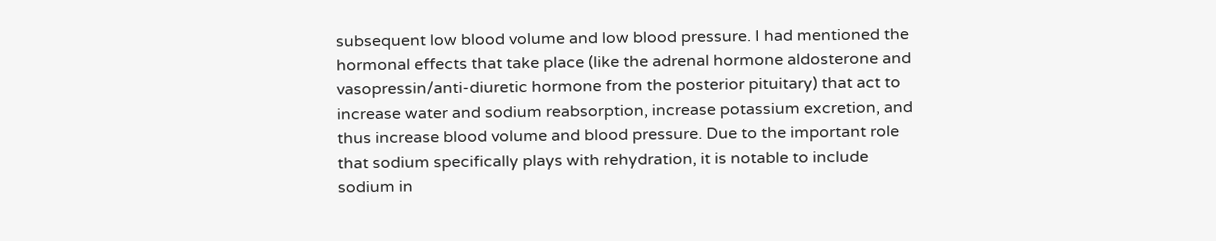subsequent low blood volume and low blood pressure. I had mentioned the hormonal effects that take place (like the adrenal hormone aldosterone and vasopressin/anti-diuretic hormone from the posterior pituitary) that act to increase water and sodium reabsorption, increase potassium excretion, and thus increase blood volume and blood pressure. Due to the important role that sodium specifically plays with rehydration, it is notable to include sodium in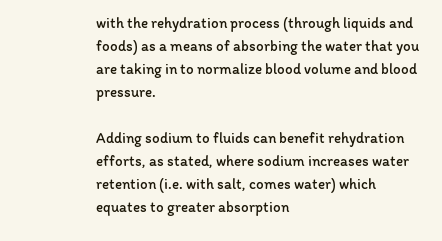with the rehydration process (through liquids and foods) as a means of absorbing the water that you are taking in to normalize blood volume and blood pressure.

Adding sodium to fluids can benefit rehydration efforts, as stated, where sodium increases water retention (i.e. with salt, comes water) which equates to greater absorption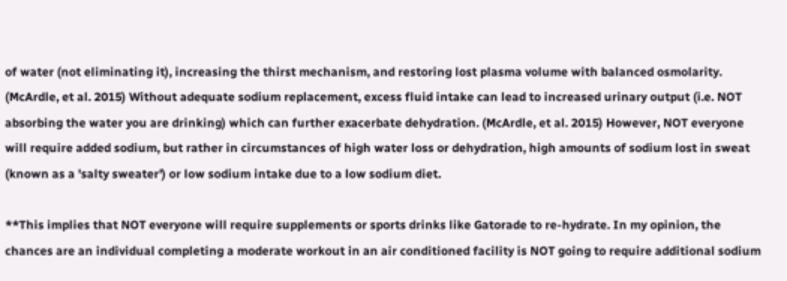of water (not eliminating it), increasing the thirst mechanism, and restoring lost plasma volume with balanced osmolarity. (McArdle, et al. 2015) Without adequate sodium replacement, excess fluid intake can lead to increased urinary output (i.e. NOT absorbing the water you are drinking) which can further exacerbate dehydration. (McArdle, et al. 2015) However, NOT everyone will require added sodium, but rather in circumstances of high water loss or dehydration, high amounts of sodium lost in sweat (known as a 'salty sweater') or low sodium intake due to a low sodium diet.

**This implies that NOT everyone will require supplements or sports drinks like Gatorade to re-hydrate. In my opinion, the chances are an individual completing a moderate workout in an air conditioned facility is NOT going to require additional sodium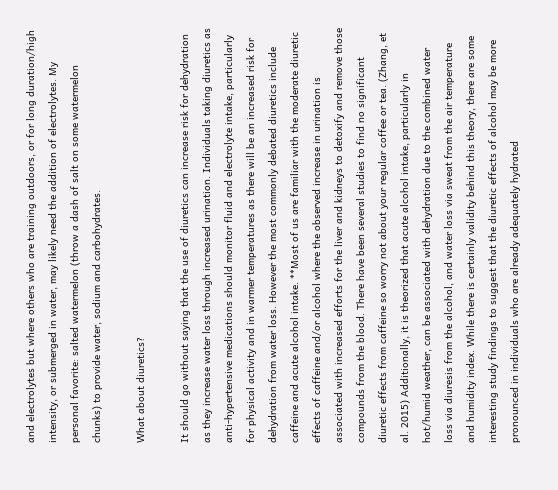and electrolytes but where others who are training outdoors, or for long duration/high intensity, or submerged in water, may likely need the addition of electrolytes. My personal favorite: salted watermelon (throw a dash of salt on some watermelon chunks) to provide water, sodium and carbohydrates.

What about diuretics?

It should go without saying that the use of diuretics can increase risk for dehydration as they increase water loss through increased urination. Individuals taking diuretics as anti-hypertensive medications should monitor fluid and electrolyte intake, particularly for physical activity and in warmer temperatures as there will be an increased risk for dehydration from water loss. However the most commonly debated diuretics include caffeine and acute alcohol intake. **Most of us are familiar with the moderate diuretic effects of caffeine and/or alcohol where the observed increase in urination is associated with increased efforts for the liver and kidneys to detoxify and remove those compounds from the blood. There have been several studies to find no significant diuretic effects from caffeine so worry not about your regular coffee or tea. (Zhang, et al. 2015) Additionally, it is theorized that acute alcohol intake, particularly in hot/humid weather, can be associated with dehydration due to the combined water loss via diuresis from the alcohol, and water loss via sweat from the air temperature and humidity index. While there is certainly validity behind this theory, there are some interesting study findings to suggest that the diuretic effects of alcohol may be more pronounced in individuals who are already adequately hydrated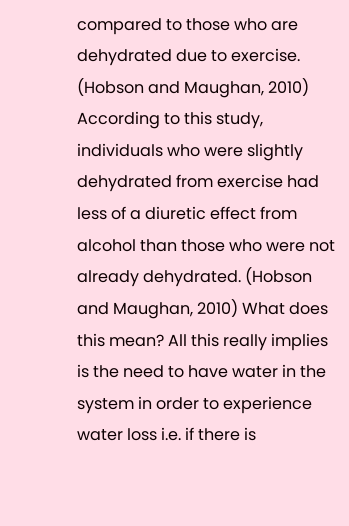compared to those who are dehydrated due to exercise. (Hobson and Maughan, 2010) According to this study, individuals who were slightly dehydrated from exercise had less of a diuretic effect from alcohol than those who were not already dehydrated. (Hobson and Maughan, 2010) What does this mean? All this really implies is the need to have water in the system in order to experience water loss i.e. if there is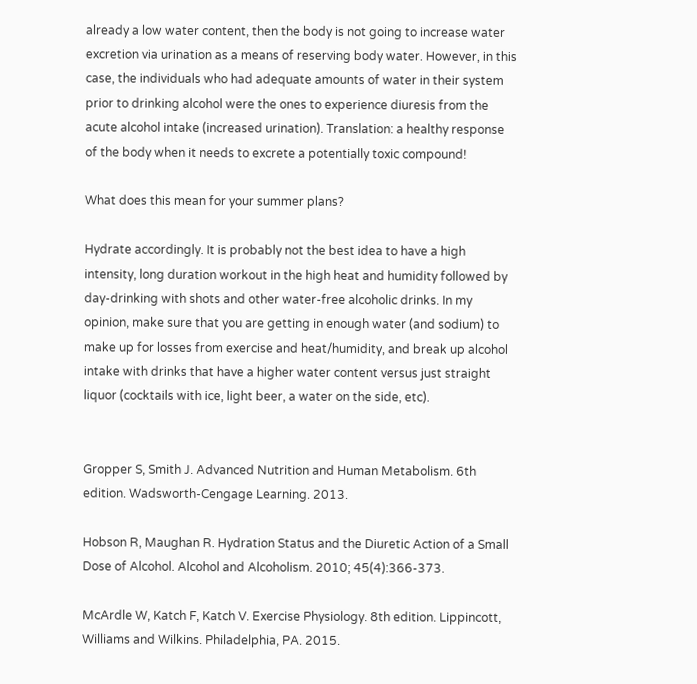already a low water content, then the body is not going to increase water excretion via urination as a means of reserving body water. However, in this case, the individuals who had adequate amounts of water in their system prior to drinking alcohol were the ones to experience diuresis from the acute alcohol intake (increased urination). Translation: a healthy response of the body when it needs to excrete a potentially toxic compound!

What does this mean for your summer plans?

Hydrate accordingly. It is probably not the best idea to have a high intensity, long duration workout in the high heat and humidity followed by day-drinking with shots and other water-free alcoholic drinks. In my opinion, make sure that you are getting in enough water (and sodium) to make up for losses from exercise and heat/humidity, and break up alcohol intake with drinks that have a higher water content versus just straight liquor (cocktails with ice, light beer, a water on the side, etc).


Gropper S, Smith J. Advanced Nutrition and Human Metabolism. 6th edition. Wadsworth-Cengage Learning. 2013.

Hobson R, Maughan R. Hydration Status and the Diuretic Action of a Small Dose of Alcohol. Alcohol and Alcoholism. 2010; 45(4):366-373.

McArdle W, Katch F, Katch V. Exercise Physiology. 8th edition. Lippincott, Williams and Wilkins. Philadelphia, PA. 2015.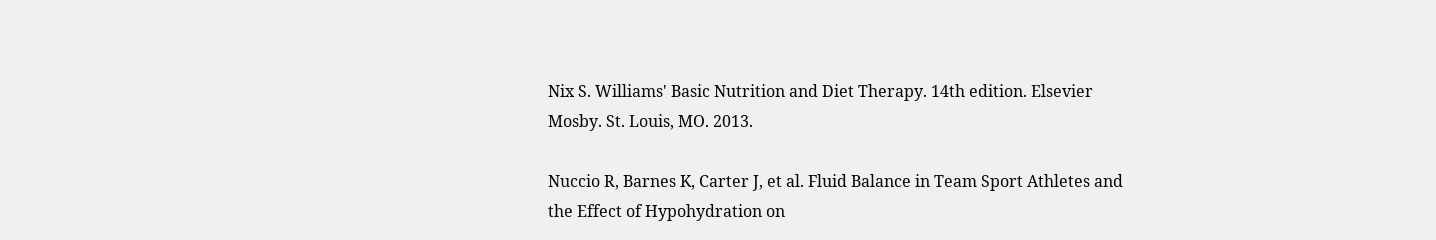Nix S. Williams' Basic Nutrition and Diet Therapy. 14th edition. Elsevier Mosby. St. Louis, MO. 2013.

Nuccio R, Barnes K, Carter J, et al. Fluid Balance in Team Sport Athletes and the Effect of Hypohydration on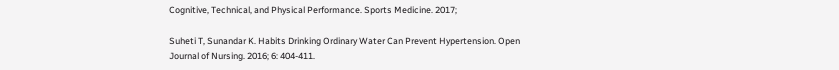Cognitive, Technical, and Physical Performance. Sports Medicine. 2017;

Suheti T, Sunandar K. Habits Drinking Ordinary Water Can Prevent Hypertension. Open Journal of Nursing. 2016; 6: 404-411.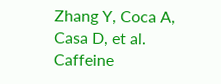Zhang Y, Coca A, Casa D, et al. Caffeine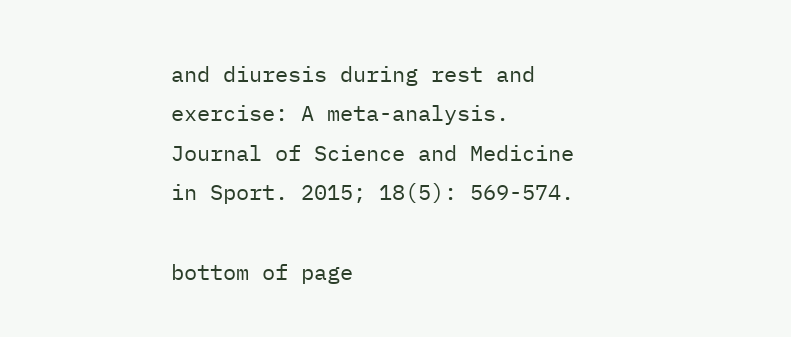and diuresis during rest and exercise: A meta-analysis. Journal of Science and Medicine in Sport. 2015; 18(5): 569-574.

bottom of page